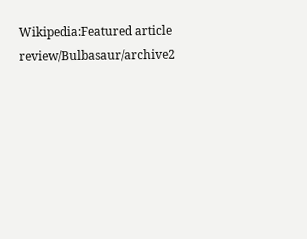Wikipedia:Featured article review/Bulbasaur/archive2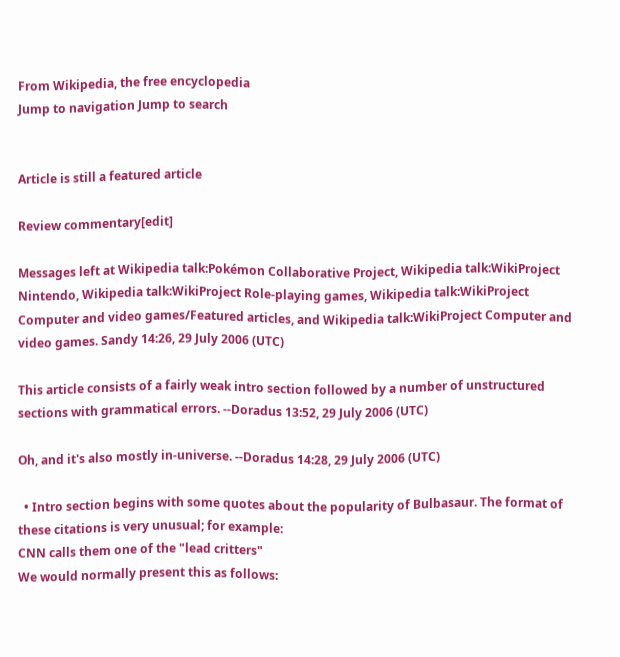From Wikipedia, the free encyclopedia
Jump to navigation Jump to search


Article is still a featured article

Review commentary[edit]

Messages left at Wikipedia talk:Pokémon Collaborative Project, Wikipedia talk:WikiProject Nintendo, Wikipedia talk:WikiProject Role-playing games, Wikipedia talk:WikiProject Computer and video games/Featured articles, and Wikipedia talk:WikiProject Computer and video games. Sandy 14:26, 29 July 2006 (UTC)

This article consists of a fairly weak intro section followed by a number of unstructured sections with grammatical errors. --Doradus 13:52, 29 July 2006 (UTC)

Oh, and it's also mostly in-universe. --Doradus 14:28, 29 July 2006 (UTC)

  • Intro section begins with some quotes about the popularity of Bulbasaur. The format of these citations is very unusual; for example:
CNN calls them one of the "lead critters"
We would normally present this as follows: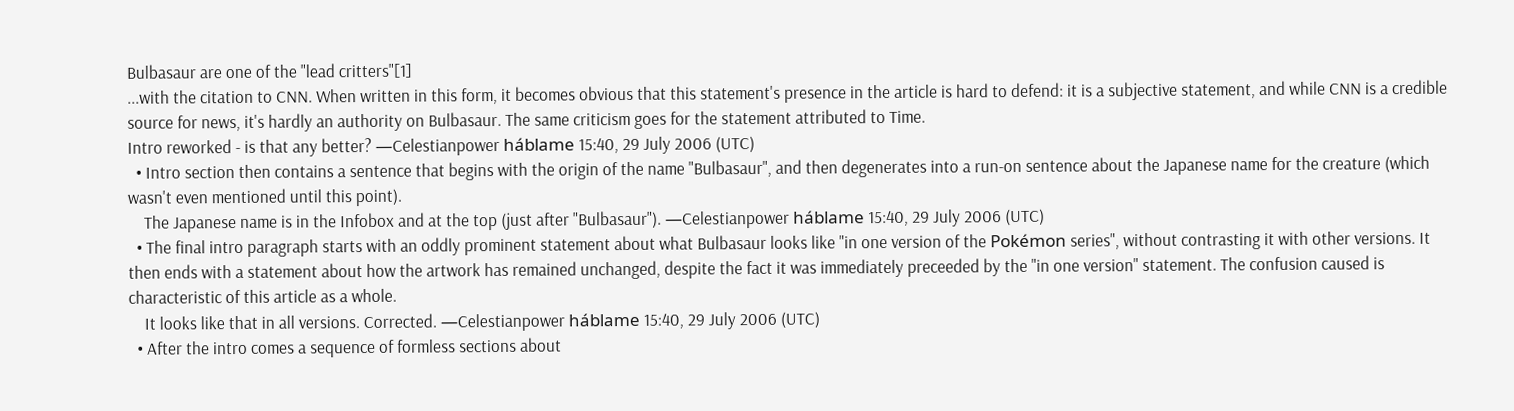Bulbasaur are one of the "lead critters"[1]
...with the citation to CNN. When written in this form, it becomes obvious that this statement's presence in the article is hard to defend: it is a subjective statement, and while CNN is a credible source for news, it's hardly an authority on Bulbasaur. The same criticism goes for the statement attributed to Time.
Intro reworked - is that any better? —Celestianpower háblame 15:40, 29 July 2006 (UTC)
  • Intro section then contains a sentence that begins with the origin of the name "Bulbasaur", and then degenerates into a run-on sentence about the Japanese name for the creature (which wasn't even mentioned until this point).
    The Japanese name is in the Infobox and at the top (just after "Bulbasaur"). —Celestianpower háblame 15:40, 29 July 2006 (UTC)
  • The final intro paragraph starts with an oddly prominent statement about what Bulbasaur looks like "in one version of the Pokémon series", without contrasting it with other versions. It then ends with a statement about how the artwork has remained unchanged, despite the fact it was immediately preceeded by the "in one version" statement. The confusion caused is characteristic of this article as a whole.
    It looks like that in all versions. Corrected. —Celestianpower háblame 15:40, 29 July 2006 (UTC)
  • After the intro comes a sequence of formless sections about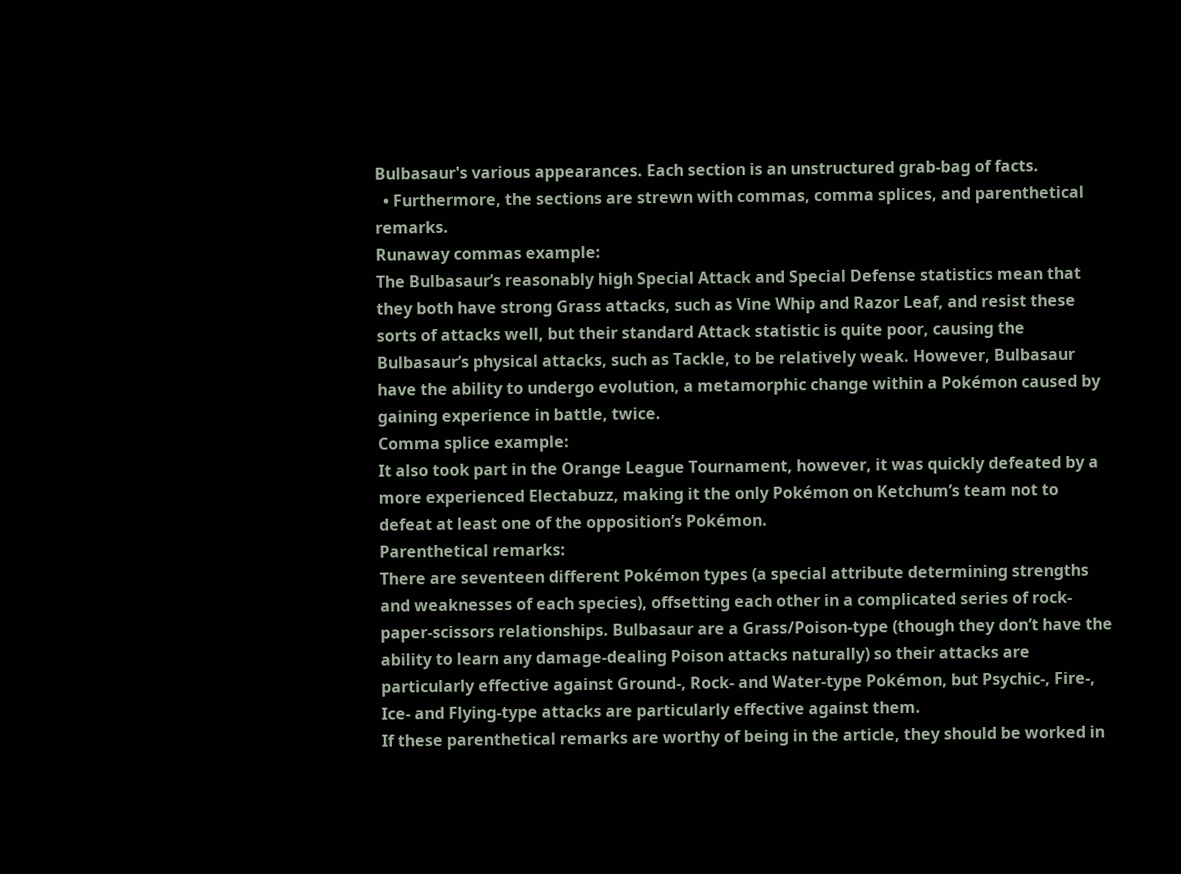Bulbasaur's various appearances. Each section is an unstructured grab-bag of facts.
  • Furthermore, the sections are strewn with commas, comma splices, and parenthetical remarks.
Runaway commas example:
The Bulbasaur’s reasonably high Special Attack and Special Defense statistics mean that they both have strong Grass attacks, such as Vine Whip and Razor Leaf, and resist these sorts of attacks well, but their standard Attack statistic is quite poor, causing the Bulbasaur’s physical attacks, such as Tackle, to be relatively weak. However, Bulbasaur have the ability to undergo evolution, a metamorphic change within a Pokémon caused by gaining experience in battle, twice.
Comma splice example:
It also took part in the Orange League Tournament, however, it was quickly defeated by a more experienced Electabuzz, making it the only Pokémon on Ketchum’s team not to defeat at least one of the opposition’s Pokémon.
Parenthetical remarks:
There are seventeen different Pokémon types (a special attribute determining strengths and weaknesses of each species), offsetting each other in a complicated series of rock-paper-scissors relationships. Bulbasaur are a Grass/Poison-type (though they don’t have the ability to learn any damage-dealing Poison attacks naturally) so their attacks are particularly effective against Ground-, Rock- and Water-type Pokémon, but Psychic-, Fire-, Ice- and Flying-type attacks are particularly effective against them.
If these parenthetical remarks are worthy of being in the article, they should be worked in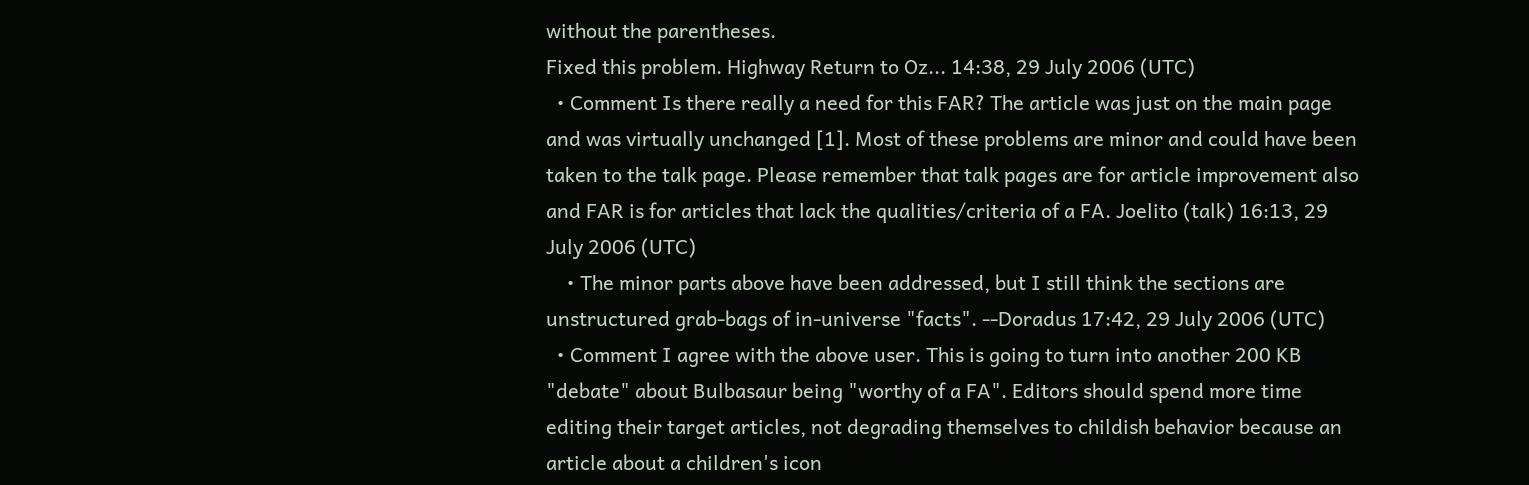without the parentheses.
Fixed this problem. Highway Return to Oz... 14:38, 29 July 2006 (UTC)
  • Comment Is there really a need for this FAR? The article was just on the main page and was virtually unchanged [1]. Most of these problems are minor and could have been taken to the talk page. Please remember that talk pages are for article improvement also and FAR is for articles that lack the qualities/criteria of a FA. Joelito (talk) 16:13, 29 July 2006 (UTC)
    • The minor parts above have been addressed, but I still think the sections are unstructured grab-bags of in-universe "facts". --Doradus 17:42, 29 July 2006 (UTC)
  • Comment I agree with the above user. This is going to turn into another 200 KB "debate" about Bulbasaur being "worthy of a FA". Editors should spend more time editing their target articles, not degrading themselves to childish behavior because an article about a children's icon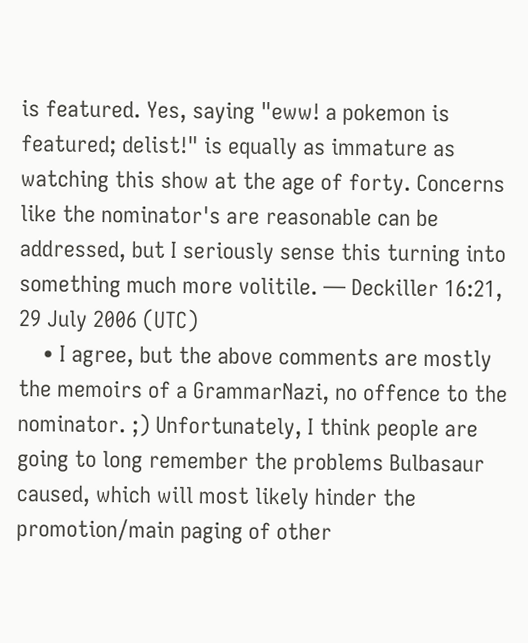is featured. Yes, saying "eww! a pokemon is featured; delist!" is equally as immature as watching this show at the age of forty. Concerns like the nominator's are reasonable can be addressed, but I seriously sense this turning into something much more volitile. — Deckiller 16:21, 29 July 2006 (UTC)
    • I agree, but the above comments are mostly the memoirs of a GrammarNazi, no offence to the nominator. ;) Unfortunately, I think people are going to long remember the problems Bulbasaur caused, which will most likely hinder the promotion/main paging of other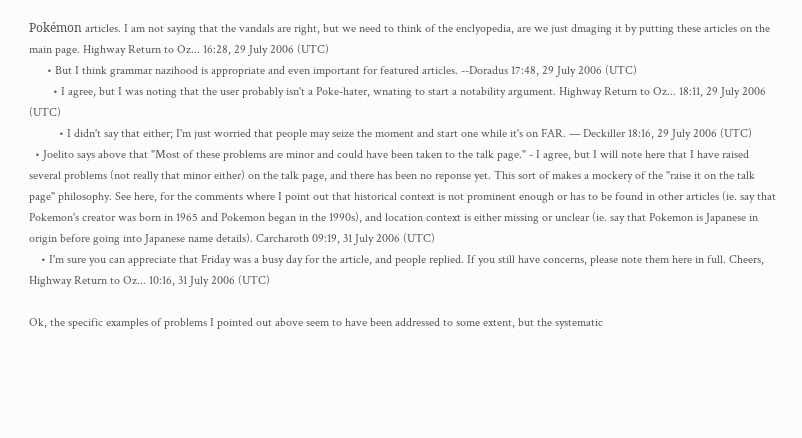Pokémon articles. I am not saying that the vandals are right, but we need to think of the enclyopedia, are we just dmaging it by putting these articles on the main page. Highway Return to Oz... 16:28, 29 July 2006 (UTC)
      • But I think grammar nazihood is appropriate and even important for featured articles. --Doradus 17:48, 29 July 2006 (UTC)
        • I agree, but I was noting that the user probably isn't a Poke-hater, wnating to start a notability argument. Highway Return to Oz... 18:11, 29 July 2006 (UTC)
          • I didn't say that either; I'm just worried that people may seize the moment and start one while it's on FAR. — Deckiller 18:16, 29 July 2006 (UTC)
  • Joelito says above that "Most of these problems are minor and could have been taken to the talk page." - I agree, but I will note here that I have raised several problems (not really that minor either) on the talk page, and there has been no reponse yet. This sort of makes a mockery of the "raise it on the talk page" philosophy. See here, for the comments where I point out that historical context is not prominent enough or has to be found in other articles (ie. say that Pokemon's creator was born in 1965 and Pokemon began in the 1990s), and location context is either missing or unclear (ie. say that Pokemon is Japanese in origin before going into Japanese name details). Carcharoth 09:19, 31 July 2006 (UTC)
    • I'm sure you can appreciate that Friday was a busy day for the article, and people replied. If you still have concerns, please note them here in full. Cheers, Highway Return to Oz... 10:16, 31 July 2006 (UTC)

Ok, the specific examples of problems I pointed out above seem to have been addressed to some extent, but the systematic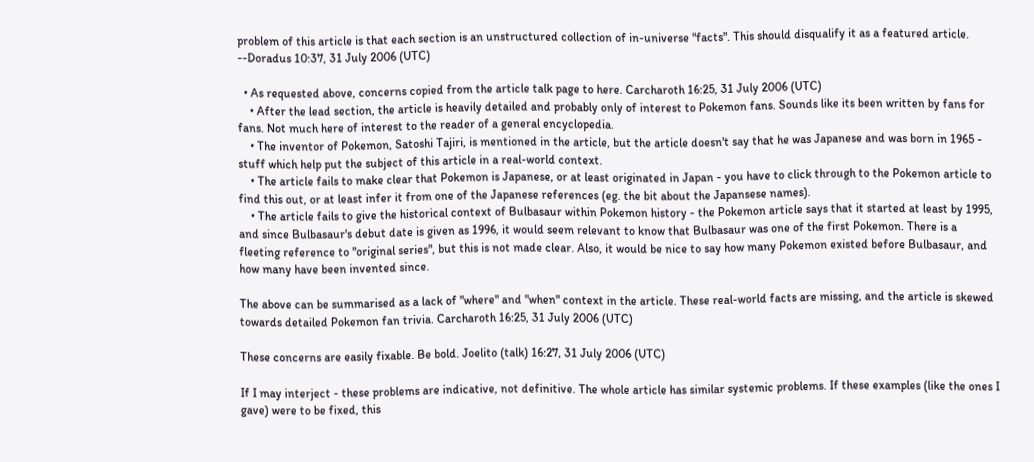problem of this article is that each section is an unstructured collection of in-universe "facts". This should disqualify it as a featured article. --Doradus 10:37, 31 July 2006 (UTC)

  • As requested above, concerns copied from the article talk page to here. Carcharoth 16:25, 31 July 2006 (UTC)
    • After the lead section, the article is heavily detailed and probably only of interest to Pokemon fans. Sounds like its been written by fans for fans. Not much here of interest to the reader of a general encyclopedia.
    • The inventor of Pokemon, Satoshi Tajiri, is mentioned in the article, but the article doesn't say that he was Japanese and was born in 1965 - stuff which help put the subject of this article in a real-world context.
    • The article fails to make clear that Pokemon is Japanese, or at least originated in Japan - you have to click through to the Pokemon article to find this out, or at least infer it from one of the Japanese references (eg. the bit about the Japansese names).
    • The article fails to give the historical context of Bulbasaur within Pokemon history - the Pokemon article says that it started at least by 1995, and since Bulbasaur's debut date is given as 1996, it would seem relevant to know that Bulbasaur was one of the first Pokemon. There is a fleeting reference to "original series", but this is not made clear. Also, it would be nice to say how many Pokemon existed before Bulbasaur, and how many have been invented since.

The above can be summarised as a lack of "where" and "when" context in the article. These real-world facts are missing, and the article is skewed towards detailed Pokemon fan trivia. Carcharoth 16:25, 31 July 2006 (UTC)

These concerns are easily fixable. Be bold. Joelito (talk) 16:27, 31 July 2006 (UTC)

If I may interject - these problems are indicative, not definitive. The whole article has similar systemic problems. If these examples (like the ones I gave) were to be fixed, this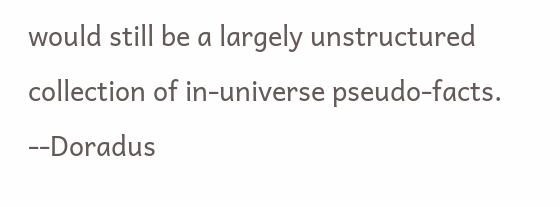would still be a largely unstructured collection of in-universe pseudo-facts. --Doradus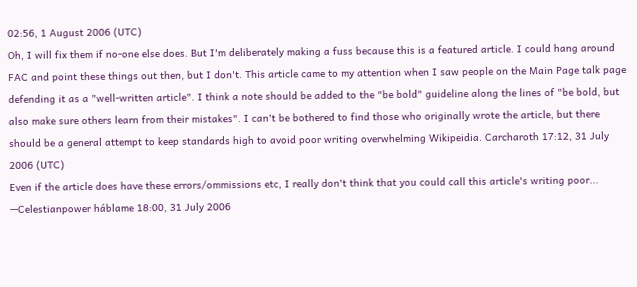02:56, 1 August 2006 (UTC)
Oh, I will fix them if no-one else does. But I'm deliberately making a fuss because this is a featured article. I could hang around FAC and point these things out then, but I don't. This article came to my attention when I saw people on the Main Page talk page defending it as a "well-written article". I think a note should be added to the "be bold" guideline along the lines of "be bold, but also make sure others learn from their mistakes". I can't be bothered to find those who originally wrote the article, but there should be a general attempt to keep standards high to avoid poor writing overwhelming Wikipeidia. Carcharoth 17:12, 31 July 2006 (UTC)
Even if the article does have these errors/ommissions etc, I really don't think that you could call this article's writing poor... —Celestianpower háblame 18:00, 31 July 2006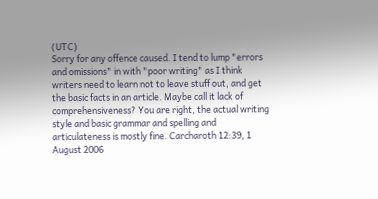(UTC)
Sorry for any offence caused. I tend to lump "errors and omissions" in with "poor writing" as I think writers need to learn not to leave stuff out, and get the basic facts in an article. Maybe call it lack of comprehensiveness? You are right, the actual writing style and basic grammar and spelling and articulateness is mostly fine. Carcharoth 12:39, 1 August 2006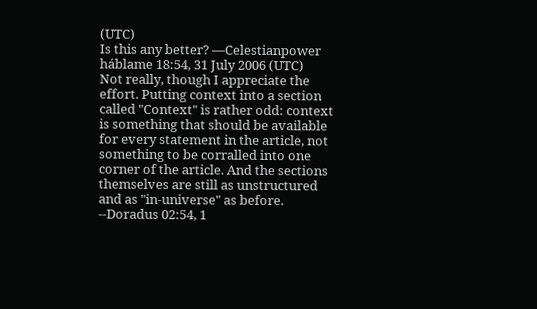(UTC)
Is this any better? —Celestianpower háblame 18:54, 31 July 2006 (UTC)
Not really, though I appreciate the effort. Putting context into a section called "Context" is rather odd: context is something that should be available for every statement in the article, not something to be corralled into one corner of the article. And the sections themselves are still as unstructured and as "in-universe" as before. --Doradus 02:54, 1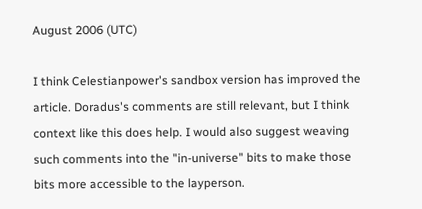August 2006 (UTC)

I think Celestianpower's sandbox version has improved the article. Doradus's comments are still relevant, but I think context like this does help. I would also suggest weaving such comments into the "in-universe" bits to make those bits more accessible to the layperson.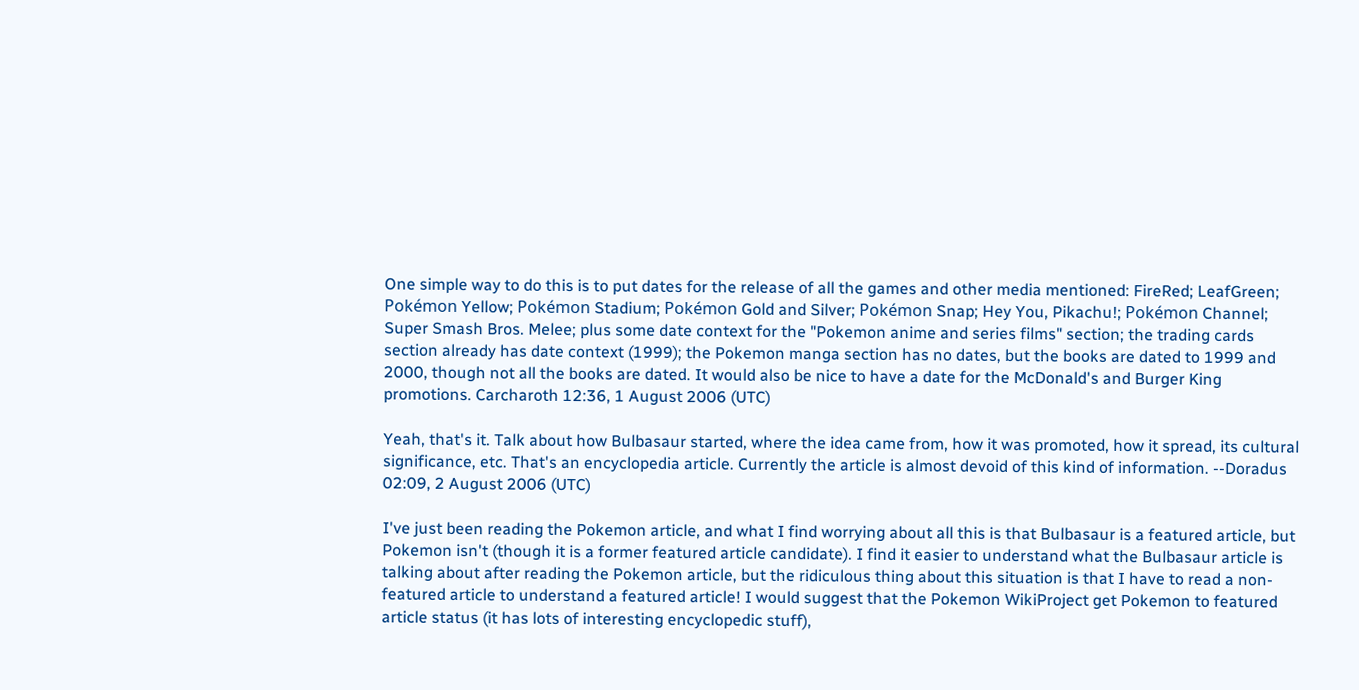One simple way to do this is to put dates for the release of all the games and other media mentioned: FireRed; LeafGreen; Pokémon Yellow; Pokémon Stadium; Pokémon Gold and Silver; Pokémon Snap; Hey You, Pikachu!; Pokémon Channel; Super Smash Bros. Melee; plus some date context for the "Pokemon anime and series films" section; the trading cards section already has date context (1999); the Pokemon manga section has no dates, but the books are dated to 1999 and 2000, though not all the books are dated. It would also be nice to have a date for the McDonald's and Burger King promotions. Carcharoth 12:36, 1 August 2006 (UTC)

Yeah, that's it. Talk about how Bulbasaur started, where the idea came from, how it was promoted, how it spread, its cultural significance, etc. That's an encyclopedia article. Currently the article is almost devoid of this kind of information. --Doradus 02:09, 2 August 2006 (UTC)

I've just been reading the Pokemon article, and what I find worrying about all this is that Bulbasaur is a featured article, but Pokemon isn't (though it is a former featured article candidate). I find it easier to understand what the Bulbasaur article is talking about after reading the Pokemon article, but the ridiculous thing about this situation is that I have to read a non-featured article to understand a featured article! I would suggest that the Pokemon WikiProject get Pokemon to featured article status (it has lots of interesting encyclopedic stuff),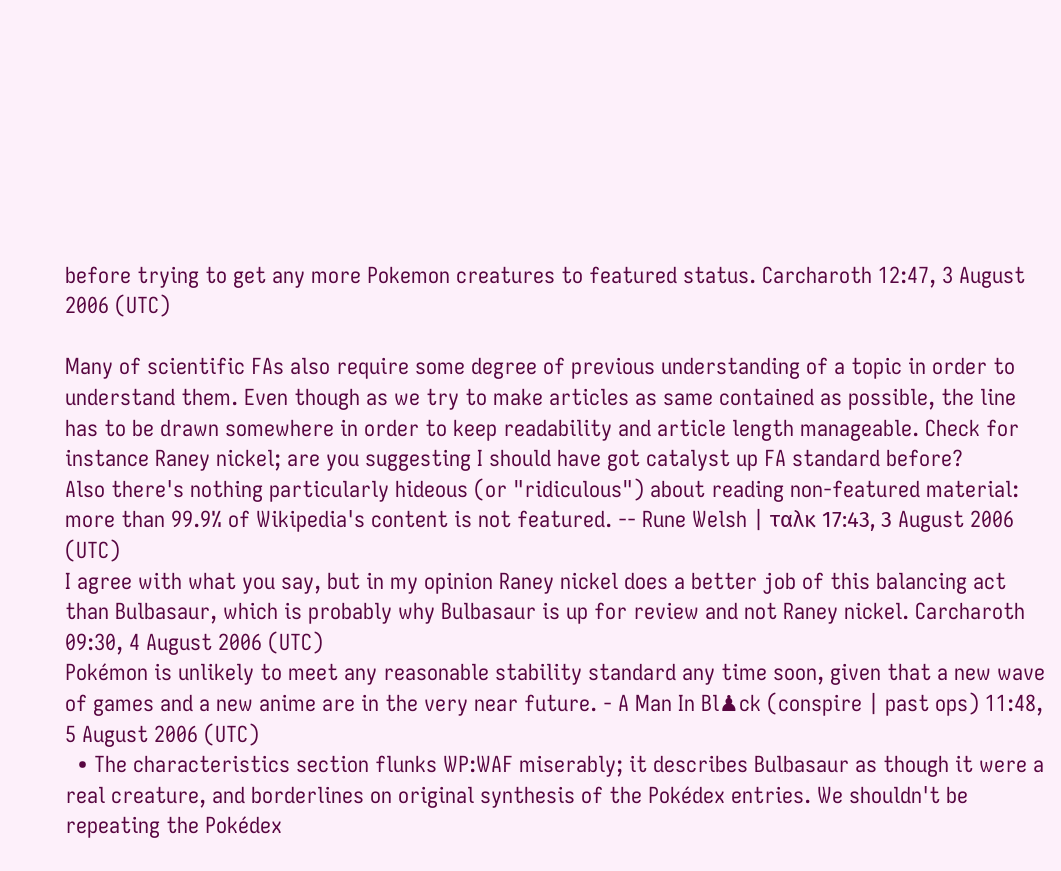before trying to get any more Pokemon creatures to featured status. Carcharoth 12:47, 3 August 2006 (UTC)

Many of scientific FAs also require some degree of previous understanding of a topic in order to understand them. Even though as we try to make articles as same contained as possible, the line has to be drawn somewhere in order to keep readability and article length manageable. Check for instance Raney nickel; are you suggesting I should have got catalyst up FA standard before?
Also there's nothing particularly hideous (or "ridiculous") about reading non-featured material: more than 99.9% of Wikipedia's content is not featured. -- Rune Welsh | ταλκ 17:43, 3 August 2006 (UTC)
I agree with what you say, but in my opinion Raney nickel does a better job of this balancing act than Bulbasaur, which is probably why Bulbasaur is up for review and not Raney nickel. Carcharoth 09:30, 4 August 2006 (UTC)
Pokémon is unlikely to meet any reasonable stability standard any time soon, given that a new wave of games and a new anime are in the very near future. - A Man In Bl♟ck (conspire | past ops) 11:48, 5 August 2006 (UTC)
  • The characteristics section flunks WP:WAF miserably; it describes Bulbasaur as though it were a real creature, and borderlines on original synthesis of the Pokédex entries. We shouldn't be repeating the Pokédex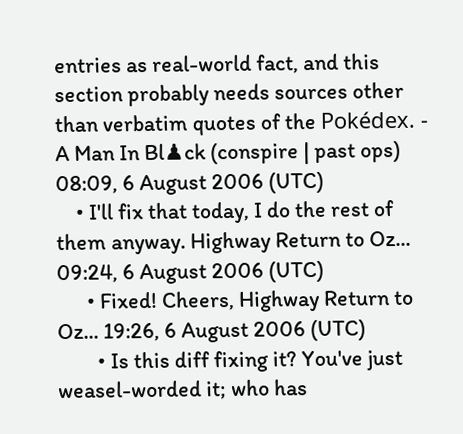entries as real-world fact, and this section probably needs sources other than verbatim quotes of the Pokédex. - A Man In Bl♟ck (conspire | past ops) 08:09, 6 August 2006 (UTC)
    • I'll fix that today, I do the rest of them anyway. Highway Return to Oz... 09:24, 6 August 2006 (UTC)
      • Fixed! Cheers, Highway Return to Oz... 19:26, 6 August 2006 (UTC)
        • Is this diff fixing it? You've just weasel-worded it; who has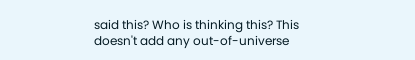said this? Who is thinking this? This doesn't add any out-of-universe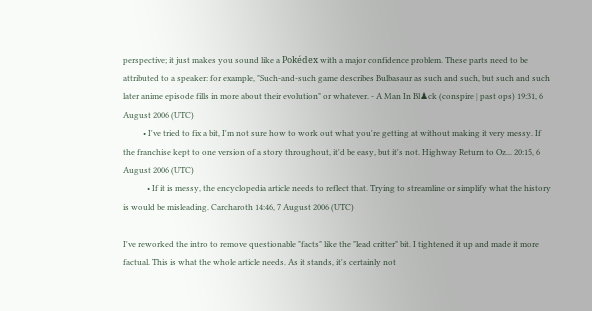perspective; it just makes you sound like a Pokédex with a major confidence problem. These parts need to be attributed to a speaker: for example, "Such-and-such game describes Bulbasaur as such and such, but such and such later anime episode fills in more about their evolution" or whatever. - A Man In Bl♟ck (conspire | past ops) 19:31, 6 August 2006 (UTC)
          • I've tried to fix a bit, I'm not sure how to work out what you're getting at without making it very messy. If the franchise kept to one version of a story throughout, it'd be easy, but it's not. Highway Return to Oz... 20:15, 6 August 2006 (UTC)
            • If it is messy, the encyclopedia article needs to reflect that. Trying to streamline or simplify what the history is would be misleading. Carcharoth 14:46, 7 August 2006 (UTC)

I've reworked the intro to remove questionable "facts" like the "lead critter" bit. I tightened it up and made it more factual. This is what the whole article needs. As it stands, it's certainly not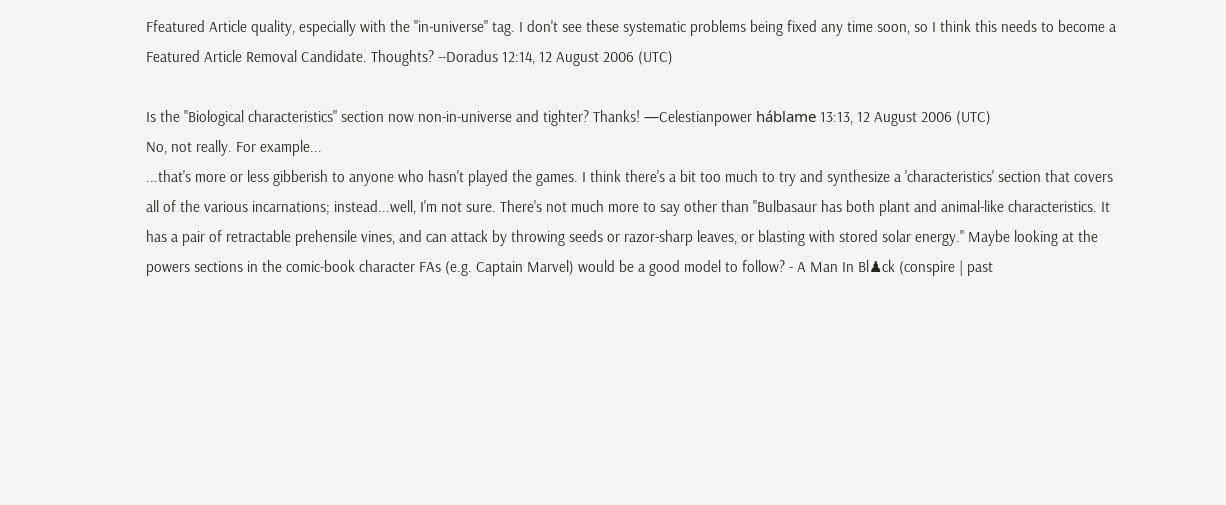Ffeatured Article quality, especially with the "in-universe" tag. I don't see these systematic problems being fixed any time soon, so I think this needs to become a Featured Article Removal Candidate. Thoughts? --Doradus 12:14, 12 August 2006 (UTC)

Is the "Biological characteristics" section now non-in-universe and tighter? Thanks! —Celestianpower háblame 13:13, 12 August 2006 (UTC)
No, not really. For example...
...that's more or less gibberish to anyone who hasn't played the games. I think there's a bit too much to try and synthesize a 'characteristics' section that covers all of the various incarnations; instead...well, I'm not sure. There's not much more to say other than "Bulbasaur has both plant and animal-like characteristics. It has a pair of retractable prehensile vines, and can attack by throwing seeds or razor-sharp leaves, or blasting with stored solar energy." Maybe looking at the powers sections in the comic-book character FAs (e.g. Captain Marvel) would be a good model to follow? - A Man In Bl♟ck (conspire | past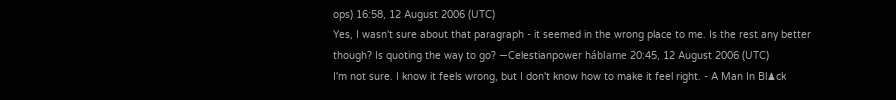ops) 16:58, 12 August 2006 (UTC)
Yes, I wasn't sure about that paragraph - it seemed in the wrong place to me. Is the rest any better though? Is quoting the way to go? —Celestianpower háblame 20:45, 12 August 2006 (UTC)
I'm not sure. I know it feels wrong, but I don't know how to make it feel right. - A Man In Bl♟ck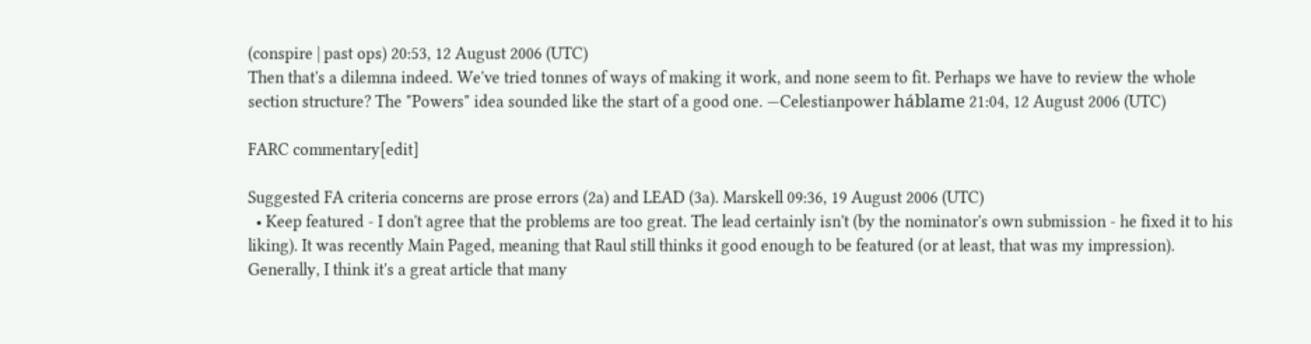(conspire | past ops) 20:53, 12 August 2006 (UTC)
Then that's a dilemna indeed. We've tried tonnes of ways of making it work, and none seem to fit. Perhaps we have to review the whole section structure? The "Powers" idea sounded like the start of a good one. —Celestianpower háblame 21:04, 12 August 2006 (UTC)

FARC commentary[edit]

Suggested FA criteria concerns are prose errors (2a) and LEAD (3a). Marskell 09:36, 19 August 2006 (UTC)
  • Keep featured - I don't agree that the problems are too great. The lead certainly isn't (by the nominator's own submission - he fixed it to his liking). It was recently Main Paged, meaning that Raul still thinks it good enough to be featured (or at least, that was my impression). Generally, I think it's a great article that many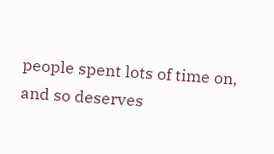people spent lots of time on, and so deserves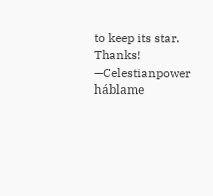to keep its star. Thanks! —Celestianpower háblame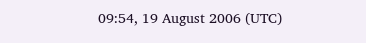09:54, 19 August 2006 (UTC)